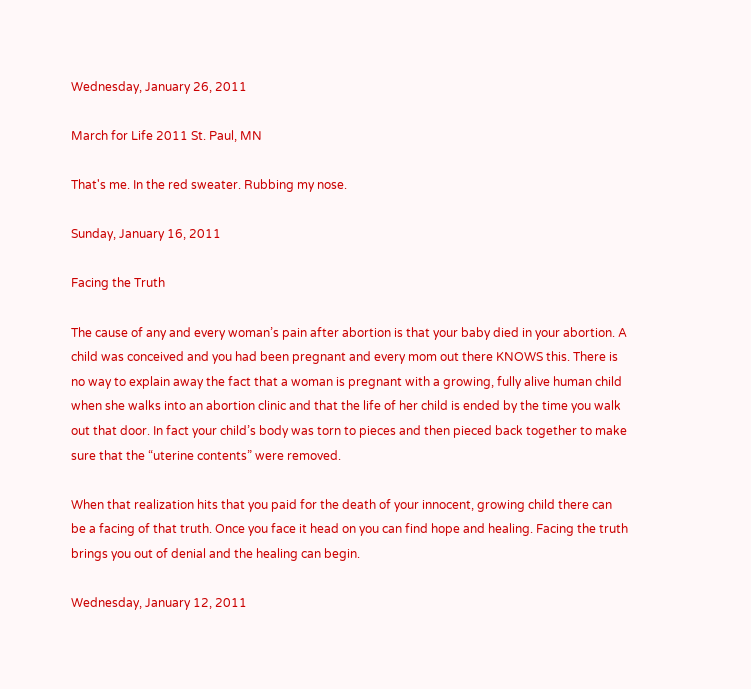Wednesday, January 26, 2011

March for Life 2011 St. Paul, MN

That's me. In the red sweater. Rubbing my nose.

Sunday, January 16, 2011

Facing the Truth

The cause of any and every woman’s pain after abortion is that your baby died in your abortion. A child was conceived and you had been pregnant and every mom out there KNOWS this. There is no way to explain away the fact that a woman is pregnant with a growing, fully alive human child when she walks into an abortion clinic and that the life of her child is ended by the time you walk out that door. In fact your child’s body was torn to pieces and then pieced back together to make sure that the “uterine contents” were removed.

When that realization hits that you paid for the death of your innocent, growing child there can be a facing of that truth. Once you face it head on you can find hope and healing. Facing the truth brings you out of denial and the healing can begin.

Wednesday, January 12, 2011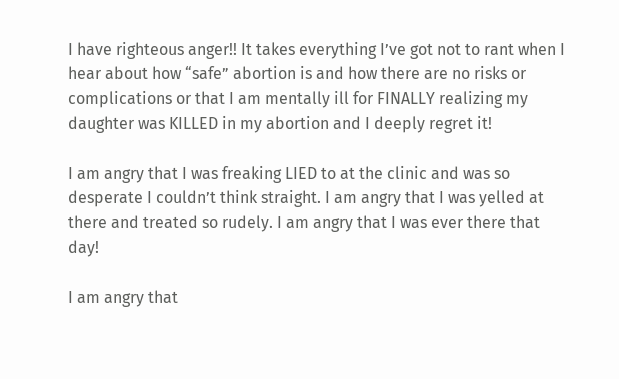I have righteous anger!! It takes everything I’ve got not to rant when I hear about how “safe” abortion is and how there are no risks or complications or that I am mentally ill for FINALLY realizing my daughter was KILLED in my abortion and I deeply regret it!

I am angry that I was freaking LIED to at the clinic and was so desperate I couldn’t think straight. I am angry that I was yelled at there and treated so rudely. I am angry that I was ever there that day!

I am angry that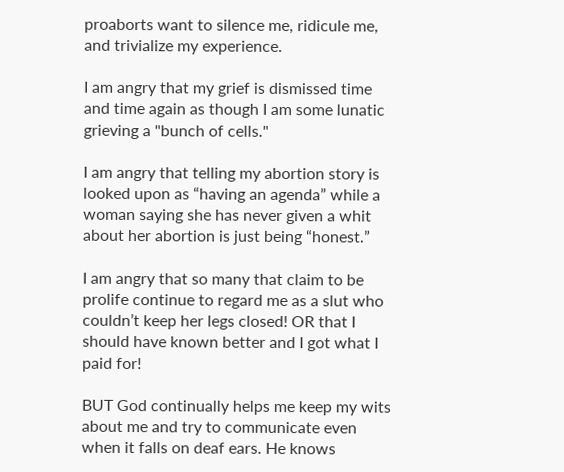proaborts want to silence me, ridicule me, and trivialize my experience.

I am angry that my grief is dismissed time and time again as though I am some lunatic grieving a "bunch of cells."

I am angry that telling my abortion story is looked upon as “having an agenda” while a woman saying she has never given a whit about her abortion is just being “honest.”

I am angry that so many that claim to be prolife continue to regard me as a slut who couldn’t keep her legs closed! OR that I should have known better and I got what I paid for!

BUT God continually helps me keep my wits about me and try to communicate even when it falls on deaf ears. He knows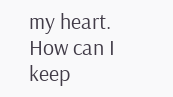my heart. How can I keep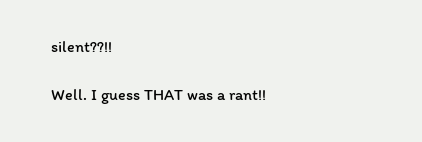silent??!!

Well. I guess THAT was a rant!!